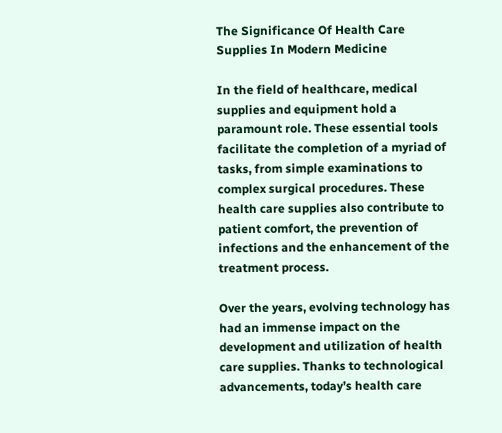The Significance Of Health Care Supplies In Modern Medicine

In the field of healthcare, medical supplies and equipment hold a paramount role. These essential tools facilitate the completion of a myriad of tasks, from simple examinations to complex surgical procedures. These health care supplies also contribute to patient comfort, the prevention of infections and the enhancement of the treatment process.

Over the years, evolving technology has had an immense impact on the development and utilization of health care supplies. Thanks to technological advancements, today’s health care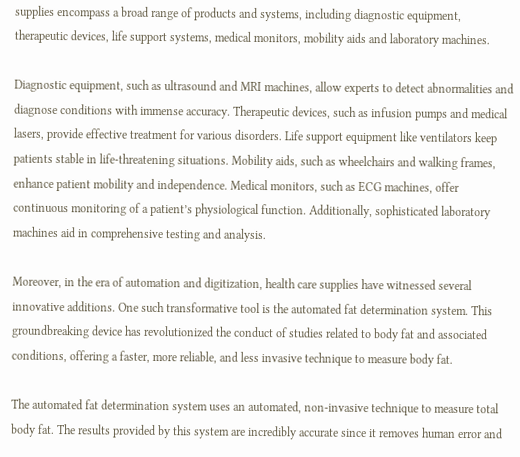supplies encompass a broad range of products and systems, including diagnostic equipment, therapeutic devices, life support systems, medical monitors, mobility aids and laboratory machines.

Diagnostic equipment, such as ultrasound and MRI machines, allow experts to detect abnormalities and diagnose conditions with immense accuracy. Therapeutic devices, such as infusion pumps and medical lasers, provide effective treatment for various disorders. Life support equipment like ventilators keep patients stable in life-threatening situations. Mobility aids, such as wheelchairs and walking frames, enhance patient mobility and independence. Medical monitors, such as ECG machines, offer continuous monitoring of a patient’s physiological function. Additionally, sophisticated laboratory machines aid in comprehensive testing and analysis.

Moreover, in the era of automation and digitization, health care supplies have witnessed several innovative additions. One such transformative tool is the automated fat determination system. This groundbreaking device has revolutionized the conduct of studies related to body fat and associated conditions, offering a faster, more reliable, and less invasive technique to measure body fat.

The automated fat determination system uses an automated, non-invasive technique to measure total body fat. The results provided by this system are incredibly accurate since it removes human error and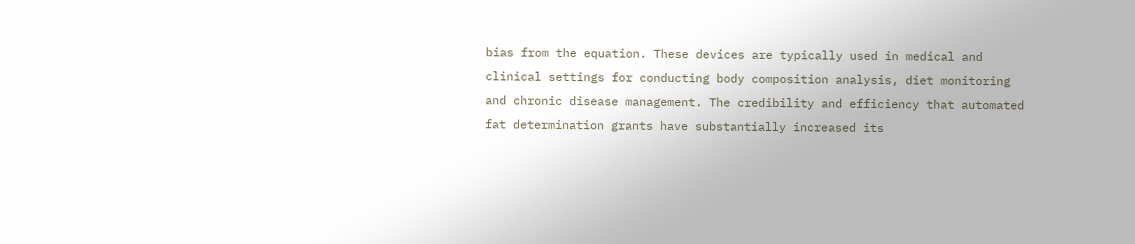bias from the equation. These devices are typically used in medical and clinical settings for conducting body composition analysis, diet monitoring and chronic disease management. The credibility and efficiency that automated fat determination grants have substantially increased its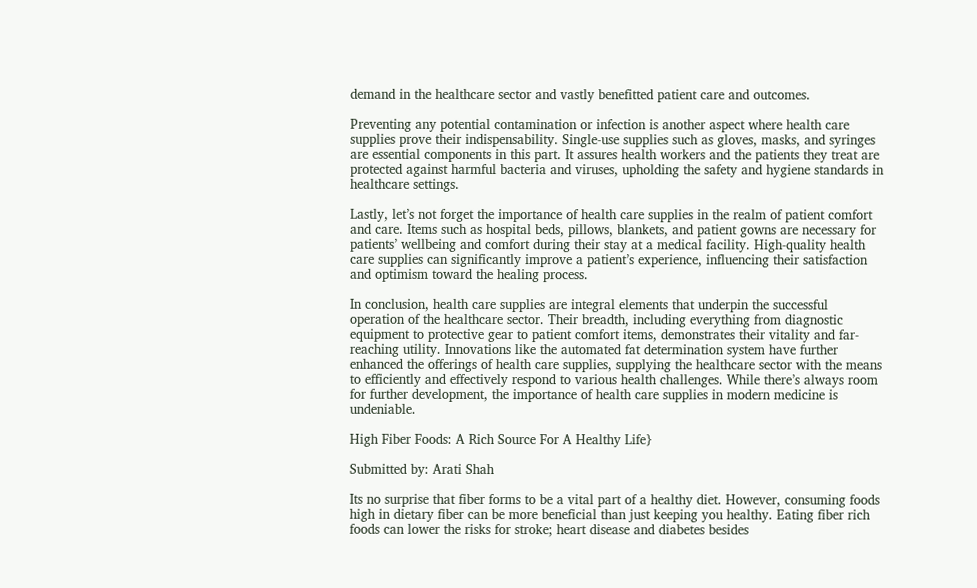demand in the healthcare sector and vastly benefitted patient care and outcomes.

Preventing any potential contamination or infection is another aspect where health care supplies prove their indispensability. Single-use supplies such as gloves, masks, and syringes are essential components in this part. It assures health workers and the patients they treat are protected against harmful bacteria and viruses, upholding the safety and hygiene standards in healthcare settings.

Lastly, let’s not forget the importance of health care supplies in the realm of patient comfort and care. Items such as hospital beds, pillows, blankets, and patient gowns are necessary for patients’ wellbeing and comfort during their stay at a medical facility. High-quality health care supplies can significantly improve a patient’s experience, influencing their satisfaction and optimism toward the healing process.

In conclusion, health care supplies are integral elements that underpin the successful operation of the healthcare sector. Their breadth, including everything from diagnostic equipment to protective gear to patient comfort items, demonstrates their vitality and far-reaching utility. Innovations like the automated fat determination system have further enhanced the offerings of health care supplies, supplying the healthcare sector with the means to efficiently and effectively respond to various health challenges. While there’s always room for further development, the importance of health care supplies in modern medicine is undeniable.

High Fiber Foods: A Rich Source For A Healthy Life}

Submitted by: Arati Shah

Its no surprise that fiber forms to be a vital part of a healthy diet. However, consuming foods high in dietary fiber can be more beneficial than just keeping you healthy. Eating fiber rich foods can lower the risks for stroke; heart disease and diabetes besides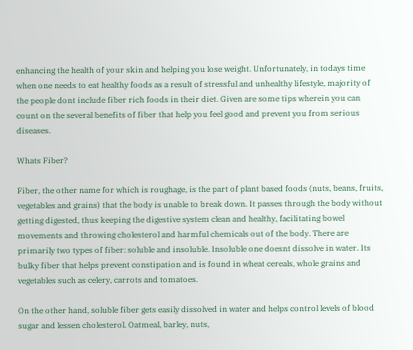enhancing the health of your skin and helping you lose weight. Unfortunately, in todays time when one needs to eat healthy foods as a result of stressful and unhealthy lifestyle, majority of the people dont include fiber rich foods in their diet. Given are some tips wherein you can count on the several benefits of fiber that help you feel good and prevent you from serious diseases.

Whats Fiber?

Fiber, the other name for which is roughage, is the part of plant based foods (nuts, beans, fruits, vegetables and grains) that the body is unable to break down. It passes through the body without getting digested, thus keeping the digestive system clean and healthy, facilitating bowel movements and throwing cholesterol and harmful chemicals out of the body. There are primarily two types of fiber: soluble and insoluble. Insoluble one doesnt dissolve in water. Its bulky fiber that helps prevent constipation and is found in wheat cereals, whole grains and vegetables such as celery, carrots and tomatoes.

On the other hand, soluble fiber gets easily dissolved in water and helps control levels of blood sugar and lessen cholesterol. Oatmeal, barley, nuts,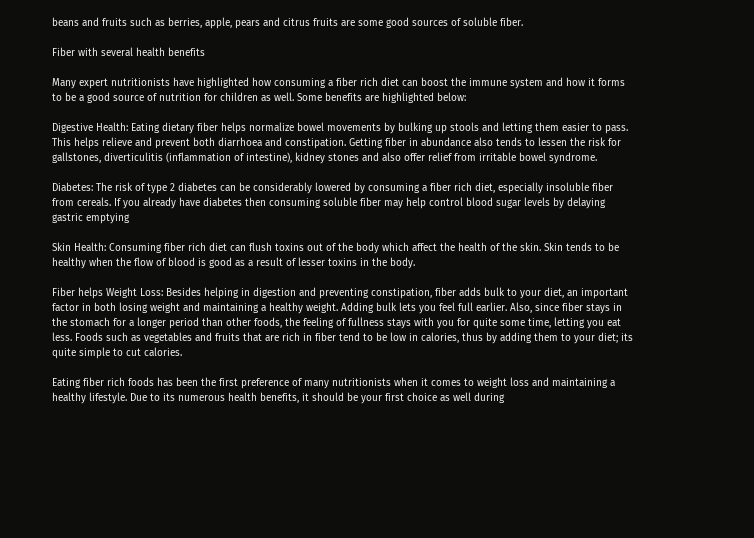beans and fruits such as berries, apple, pears and citrus fruits are some good sources of soluble fiber.

Fiber with several health benefits

Many expert nutritionists have highlighted how consuming a fiber rich diet can boost the immune system and how it forms to be a good source of nutrition for children as well. Some benefits are highlighted below:

Digestive Health: Eating dietary fiber helps normalize bowel movements by bulking up stools and letting them easier to pass. This helps relieve and prevent both diarrhoea and constipation. Getting fiber in abundance also tends to lessen the risk for gallstones, diverticulitis (inflammation of intestine), kidney stones and also offer relief from irritable bowel syndrome.

Diabetes: The risk of type 2 diabetes can be considerably lowered by consuming a fiber rich diet, especially insoluble fiber from cereals. If you already have diabetes then consuming soluble fiber may help control blood sugar levels by delaying gastric emptying

Skin Health: Consuming fiber rich diet can flush toxins out of the body which affect the health of the skin. Skin tends to be healthy when the flow of blood is good as a result of lesser toxins in the body.

Fiber helps Weight Loss: Besides helping in digestion and preventing constipation, fiber adds bulk to your diet, an important factor in both losing weight and maintaining a healthy weight. Adding bulk lets you feel full earlier. Also, since fiber stays in the stomach for a longer period than other foods, the feeling of fullness stays with you for quite some time, letting you eat less. Foods such as vegetables and fruits that are rich in fiber tend to be low in calories, thus by adding them to your diet; its quite simple to cut calories.

Eating fiber rich foods has been the first preference of many nutritionists when it comes to weight loss and maintaining a healthy lifestyle. Due to its numerous health benefits, it should be your first choice as well during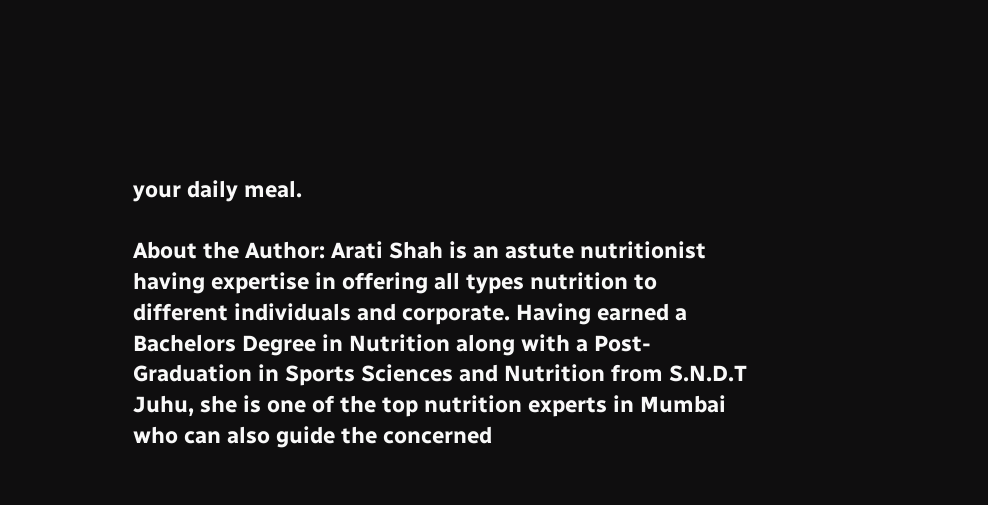your daily meal.

About the Author: Arati Shah is an astute nutritionist having expertise in offering all types nutrition to different individuals and corporate. Having earned a Bachelors Degree in Nutrition along with a Post-Graduation in Sports Sciences and Nutrition from S.N.D.T Juhu, she is one of the top nutrition experts in Mumbai who can also guide the concerned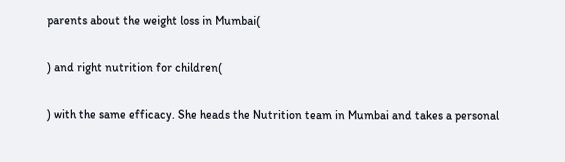parents about the weight loss in Mumbai(

) and right nutrition for children(

) with the same efficacy. She heads the Nutrition team in Mumbai and takes a personal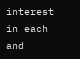interest in each and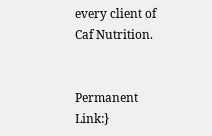every client of Caf Nutrition.


Permanent Link:}